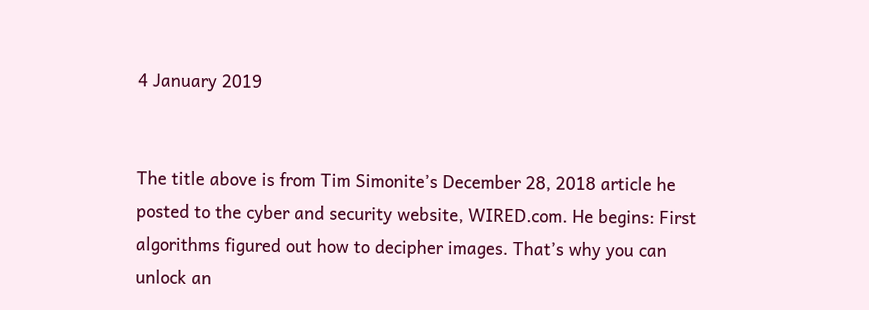4 January 2019


The title above is from Tim Simonite’s December 28, 2018 article he posted to the cyber and security website, WIRED.com. He begins: First algorithms figured out how to decipher images. That’s why you can unlock an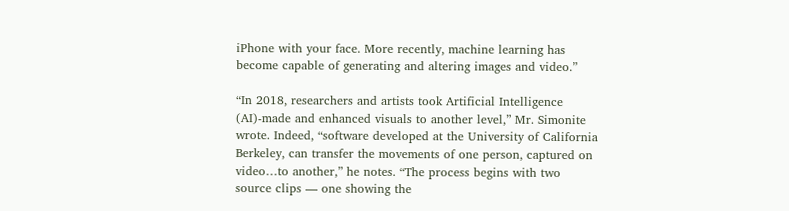iPhone with your face. More recently, machine learning has become capable of generating and altering images and video.”

“In 2018, researchers and artists took Artificial Intelligence (AI)-made and enhanced visuals to another level,” Mr. Simonite wrote. Indeed, “software developed at the University of California Berkeley, can transfer the movements of one person, captured on video…to another,” he notes. “The process begins with two source clips — one showing the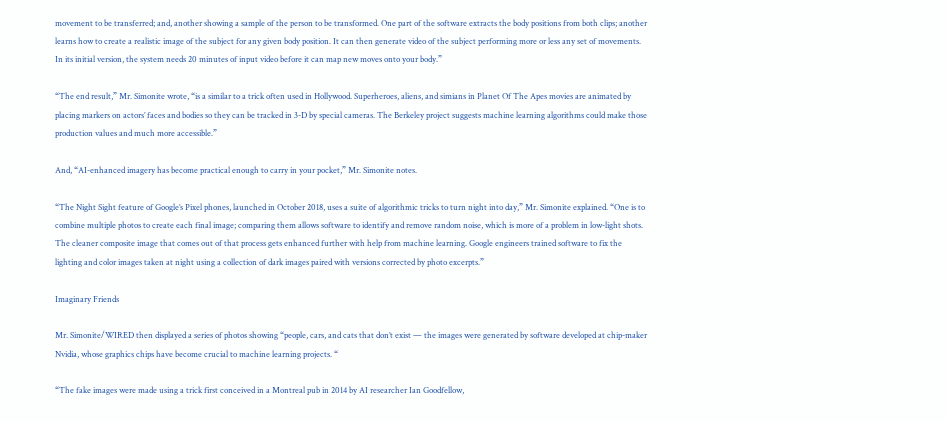movement to be transferred; and, another showing a sample of the person to be transformed. One part of the software extracts the body positions from both clips; another learns how to create a realistic image of the subject for any given body position. It can then generate video of the subject performing more or less any set of movements. In its initial version, the system needs 20 minutes of input video before it can map new moves onto your body.”

“The end result,” Mr. Simonite wrote, “is a similar to a trick often used in Hollywood. Superheroes, aliens, and simians in Planet Of The Apes movies are animated by placing markers on actors’ faces and bodies so they can be tracked in 3-D by special cameras. The Berkeley project suggests machine learning algorithms could make those production values and much more accessible.”

And, “AI-enhanced imagery has become practical enough to carry in your pocket,” Mr. Simonite notes.

“The Night Sight feature of Google’s Pixel phones, launched in October 2018, uses a suite of algorithmic tricks to turn night into day,” Mr. Simonite explained. “One is to combine multiple photos to create each final image; comparing them allows software to identify and remove random noise, which is more of a problem in low-light shots. The cleaner composite image that comes out of that process gets enhanced further with help from machine learning. Google engineers trained software to fix the lighting and color images taken at night using a collection of dark images paired with versions corrected by photo excerpts.”

Imaginary Friends

Mr. Simonite/WIRED then displayed a series of photos showing “people, cars, and cats that don’t exist — the images were generated by software developed at chip-maker Nvidia, whose graphics chips have become crucial to machine learning projects. “

“The fake images were made using a trick first conceived in a Montreal pub in 2014 by AI researcher Ian Goodfellow,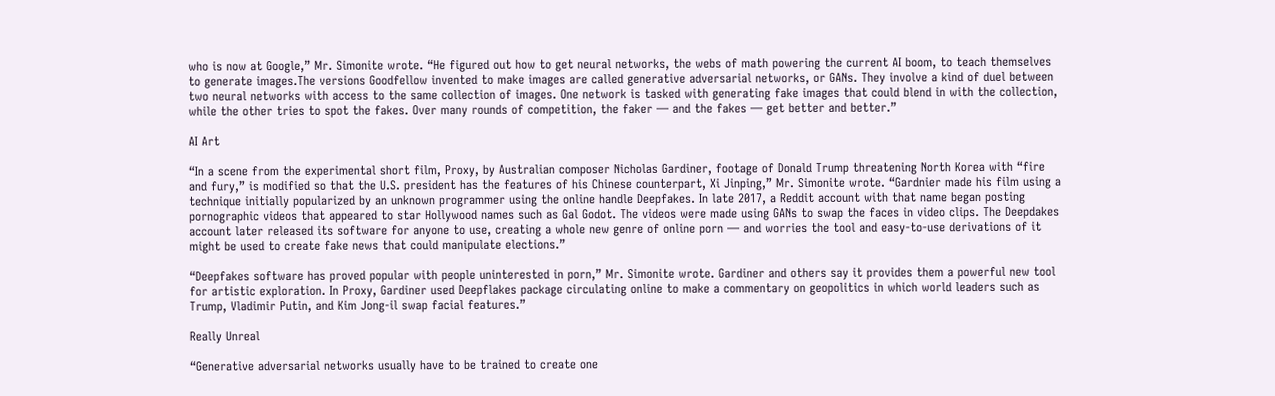who is now at Google,” Mr. Simonite wrote. “He figured out how to get neural networks, the webs of math powering the current AI boom, to teach themselves to generate images.The versions Goodfellow invented to make images are called generative adversarial networks, or GANs. They involve a kind of duel between two neural networks with access to the same collection of images. One network is tasked with generating fake images that could blend in with the collection, while the other tries to spot the fakes. Over many rounds of competition, the faker — and the fakes — get better and better.”

AI Art

“In a scene from the experimental short film, Proxy, by Australian composer Nicholas Gardiner, footage of Donald Trump threatening North Korea with “fire and fury,” is modified so that the U.S. president has the features of his Chinese counterpart, Xi Jinping,” Mr. Simonite wrote. “Gardnier made his film using a technique initially popularized by an unknown programmer using the online handle Deepfakes. In late 2017, a Reddit account with that name began posting pornographic videos that appeared to star Hollywood names such as Gal Godot. The videos were made using GANs to swap the faces in video clips. The Deepdakes account later released its software for anyone to use, creating a whole new genre of online porn — and worries the tool and easy-to-use derivations of it might be used to create fake news that could manipulate elections.”

“Deepfakes software has proved popular with people uninterested in porn,” Mr. Simonite wrote. Gardiner and others say it provides them a powerful new tool for artistic exploration. In Proxy, Gardiner used Deepflakes package circulating online to make a commentary on geopolitics in which world leaders such as Trump, Vladimir Putin, and Kim Jong-il swap facial features.”

Really Unreal

“Generative adversarial networks usually have to be trained to create one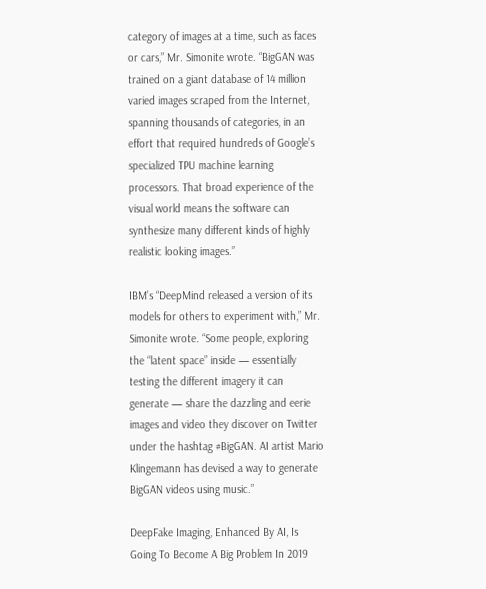category of images at a time, such as faces or cars,” Mr. Simonite wrote. “BigGAN was trained on a giant database of 14 million varied images scraped from the Internet, spanning thousands of categories, in an effort that required hundreds of Google’s specialized TPU machine learning processors. That broad experience of the visual world means the software can synthesize many different kinds of highly realistic looking images.”

IBM’s “DeepMind released a version of its models for others to experiment with,” Mr. Simonite wrote. “Some people, exploring the “latent space” inside — essentially testing the different imagery it can generate — share the dazzling and eerie images and video they discover on Twitter under the hashtag #BigGAN. AI artist Mario Klingemann has devised a way to generate BigGAN videos using music.”

DeepFake Imaging, Enhanced By AI, Is Going To Become A Big Problem In 2019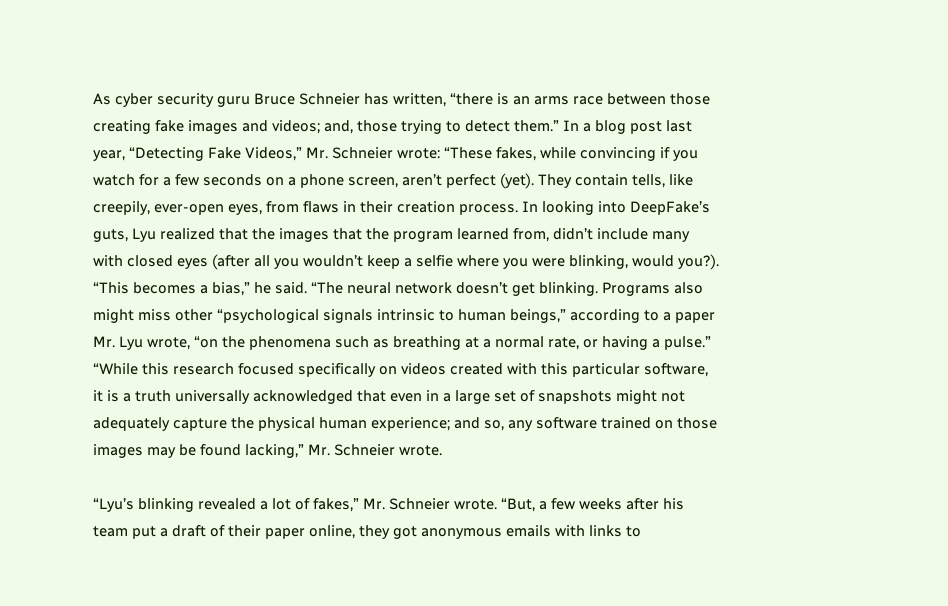As cyber security guru Bruce Schneier has written, “there is an arms race between those creating fake images and videos; and, those trying to detect them.” In a blog post last year, “Detecting Fake Videos,” Mr. Schneier wrote: “These fakes, while convincing if you watch for a few seconds on a phone screen, aren’t perfect (yet). They contain tells, like creepily, ever-open eyes, from flaws in their creation process. In looking into DeepFake’s guts, Lyu realized that the images that the program learned from, didn’t include many with closed eyes (after all you wouldn’t keep a selfie where you were blinking, would you?). “This becomes a bias,” he said. “The neural network doesn’t get blinking. Programs also might miss other “psychological signals intrinsic to human beings,” according to a paper Mr. Lyu wrote, “on the phenomena such as breathing at a normal rate, or having a pulse.” “While this research focused specifically on videos created with this particular software, it is a truth universally acknowledged that even in a large set of snapshots might not adequately capture the physical human experience; and so, any software trained on those images may be found lacking,” Mr. Schneier wrote.

“Lyu’s blinking revealed a lot of fakes,” Mr. Schneier wrote. “But, a few weeks after his team put a draft of their paper online, they got anonymous emails with links to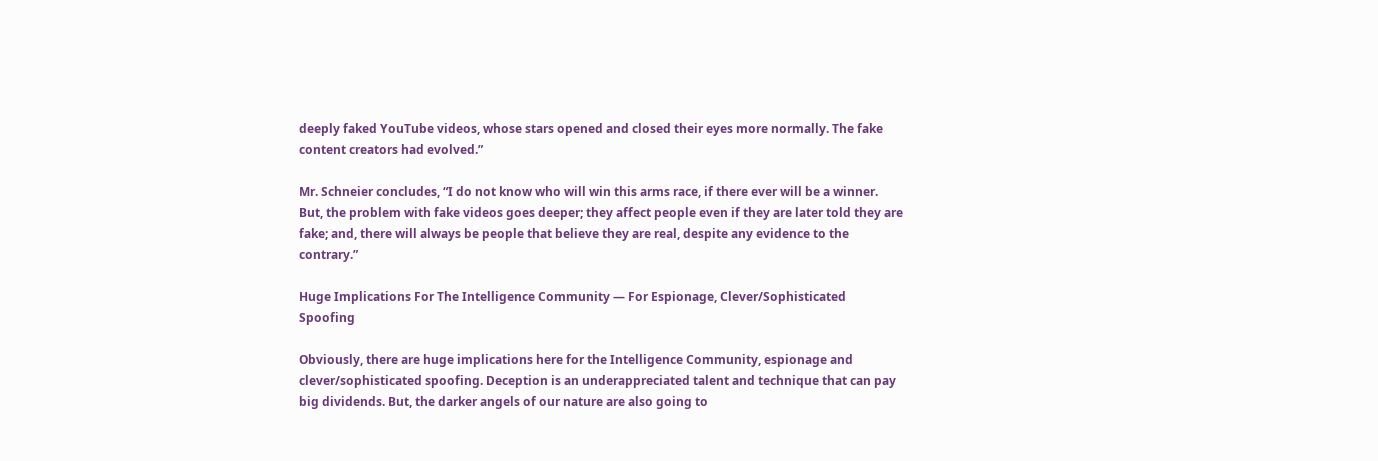deeply faked YouTube videos, whose stars opened and closed their eyes more normally. The fake content creators had evolved.”

Mr. Schneier concludes, “I do not know who will win this arms race, if there ever will be a winner. But, the problem with fake videos goes deeper; they affect people even if they are later told they are fake; and, there will always be people that believe they are real, despite any evidence to the contrary.”

Huge Implications For The Intelligence Community — For Espionage, Clever/Sophisticated Spoofing

Obviously, there are huge implications here for the Intelligence Community, espionage and clever/sophisticated spoofing. Deception is an underappreciated talent and technique that can pay big dividends. But, the darker angels of our nature are also going to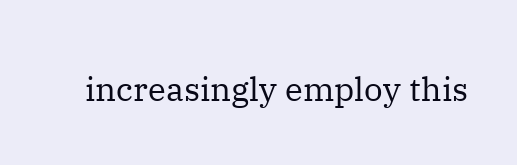increasingly employ this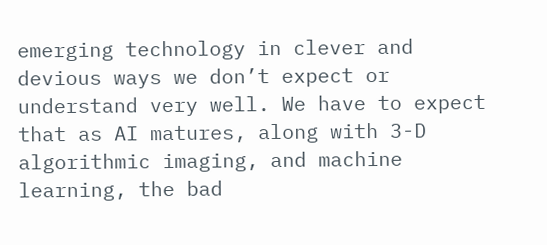emerging technology in clever and devious ways we don’t expect or understand very well. We have to expect that as AI matures, along with 3-D algorithmic imaging, and machine learning, the bad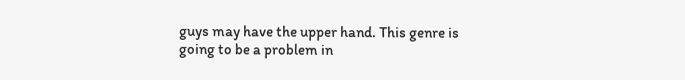guys may have the upper hand. This genre is going to be a problem in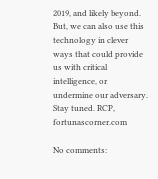2019, and likely beyond. But, we can also use this technology in clever ways that could provide us with critical intelligence, or undermine our adversary. Stay tuned. RCP, fortunascorner.com

No comments: